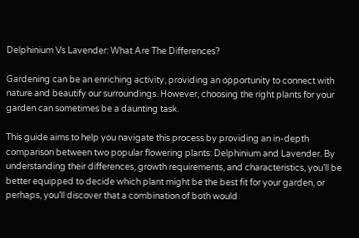Delphinium Vs Lavender: What Are The Differences?

Gardening can be an enriching activity, providing an opportunity to connect with nature and beautify our surroundings. However, choosing the right plants for your garden can sometimes be a daunting task.

This guide aims to help you navigate this process by providing an in-depth comparison between two popular flowering plants: Delphinium and Lavender. By understanding their differences, growth requirements, and characteristics, you’ll be better equipped to decide which plant might be the best fit for your garden, or perhaps, you’ll discover that a combination of both would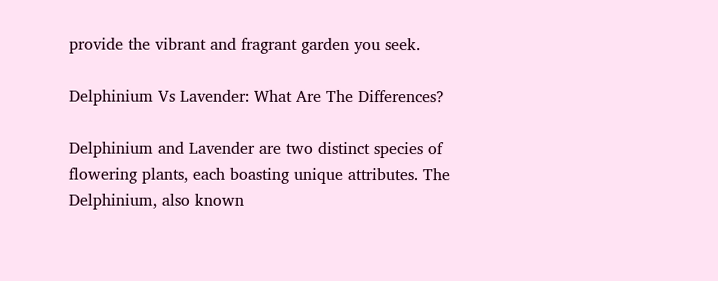provide the vibrant and fragrant garden you seek.

Delphinium Vs Lavender: What Are The Differences?

Delphinium and Lavender are two distinct species of flowering plants, each boasting unique attributes. The Delphinium, also known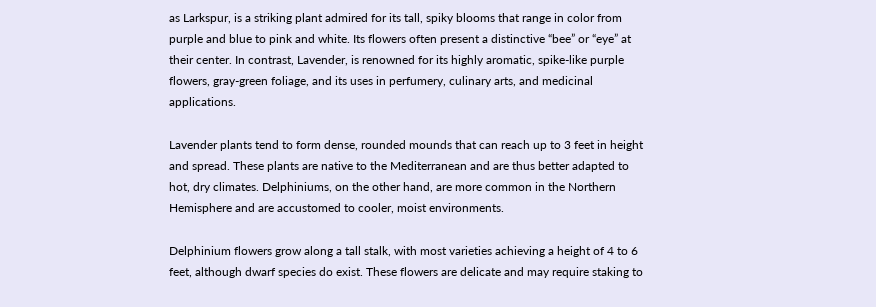as Larkspur, is a striking plant admired for its tall, spiky blooms that range in color from purple and blue to pink and white. Its flowers often present a distinctive “bee” or “eye” at their center. In contrast, Lavender, is renowned for its highly aromatic, spike-like purple flowers, gray-green foliage, and its uses in perfumery, culinary arts, and medicinal applications.

Lavender plants tend to form dense, rounded mounds that can reach up to 3 feet in height and spread. These plants are native to the Mediterranean and are thus better adapted to hot, dry climates. Delphiniums, on the other hand, are more common in the Northern Hemisphere and are accustomed to cooler, moist environments.

Delphinium flowers grow along a tall stalk, with most varieties achieving a height of 4 to 6 feet, although dwarf species do exist. These flowers are delicate and may require staking to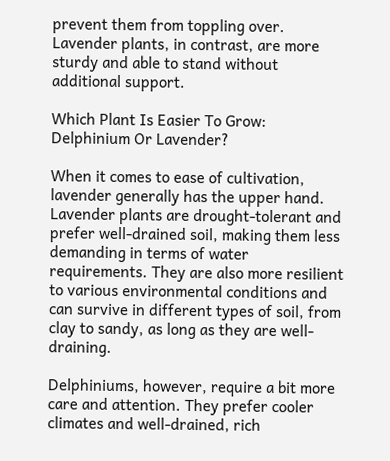prevent them from toppling over. Lavender plants, in contrast, are more sturdy and able to stand without additional support.

Which Plant Is Easier To Grow: Delphinium Or Lavender?

When it comes to ease of cultivation, lavender generally has the upper hand. Lavender plants are drought-tolerant and prefer well-drained soil, making them less demanding in terms of water requirements. They are also more resilient to various environmental conditions and can survive in different types of soil, from clay to sandy, as long as they are well-draining.

Delphiniums, however, require a bit more care and attention. They prefer cooler climates and well-drained, rich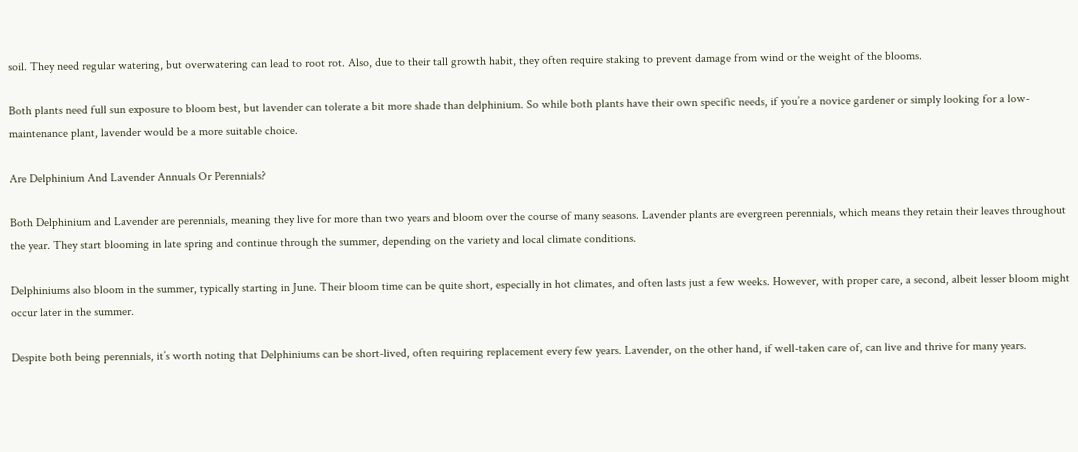soil. They need regular watering, but overwatering can lead to root rot. Also, due to their tall growth habit, they often require staking to prevent damage from wind or the weight of the blooms.

Both plants need full sun exposure to bloom best, but lavender can tolerate a bit more shade than delphinium. So while both plants have their own specific needs, if you’re a novice gardener or simply looking for a low-maintenance plant, lavender would be a more suitable choice.

Are Delphinium And Lavender Annuals Or Perennials?

Both Delphinium and Lavender are perennials, meaning they live for more than two years and bloom over the course of many seasons. Lavender plants are evergreen perennials, which means they retain their leaves throughout the year. They start blooming in late spring and continue through the summer, depending on the variety and local climate conditions.

Delphiniums also bloom in the summer, typically starting in June. Their bloom time can be quite short, especially in hot climates, and often lasts just a few weeks. However, with proper care, a second, albeit lesser bloom might occur later in the summer.

Despite both being perennials, it’s worth noting that Delphiniums can be short-lived, often requiring replacement every few years. Lavender, on the other hand, if well-taken care of, can live and thrive for many years.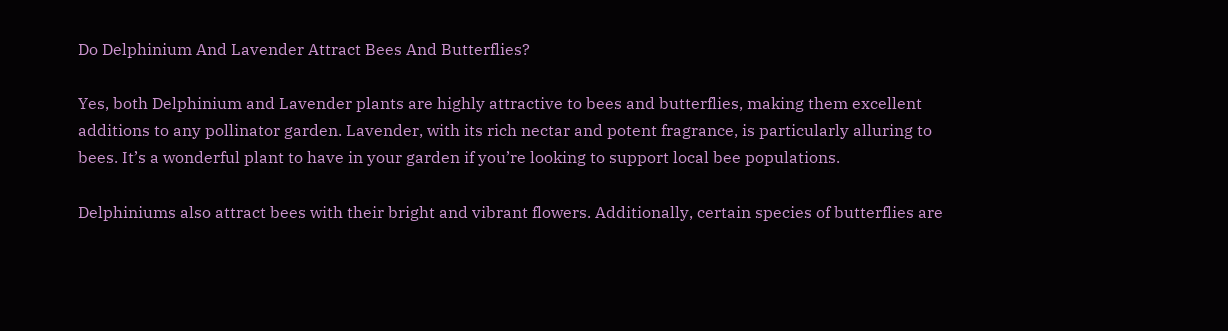Do Delphinium And Lavender Attract Bees And Butterflies?

Yes, both Delphinium and Lavender plants are highly attractive to bees and butterflies, making them excellent additions to any pollinator garden. Lavender, with its rich nectar and potent fragrance, is particularly alluring to bees. It’s a wonderful plant to have in your garden if you’re looking to support local bee populations.

Delphiniums also attract bees with their bright and vibrant flowers. Additionally, certain species of butterflies are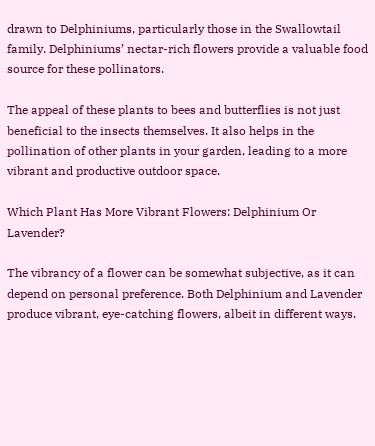drawn to Delphiniums, particularly those in the Swallowtail family. Delphiniums’ nectar-rich flowers provide a valuable food source for these pollinators.

The appeal of these plants to bees and butterflies is not just beneficial to the insects themselves. It also helps in the pollination of other plants in your garden, leading to a more vibrant and productive outdoor space.

Which Plant Has More Vibrant Flowers: Delphinium Or Lavender?

The vibrancy of a flower can be somewhat subjective, as it can depend on personal preference. Both Delphinium and Lavender produce vibrant, eye-catching flowers, albeit in different ways.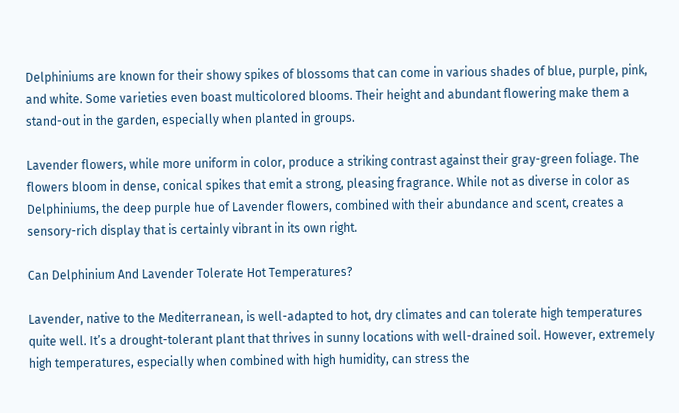Delphiniums are known for their showy spikes of blossoms that can come in various shades of blue, purple, pink, and white. Some varieties even boast multicolored blooms. Their height and abundant flowering make them a stand-out in the garden, especially when planted in groups.

Lavender flowers, while more uniform in color, produce a striking contrast against their gray-green foliage. The flowers bloom in dense, conical spikes that emit a strong, pleasing fragrance. While not as diverse in color as Delphiniums, the deep purple hue of Lavender flowers, combined with their abundance and scent, creates a sensory-rich display that is certainly vibrant in its own right.

Can Delphinium And Lavender Tolerate Hot Temperatures?

Lavender, native to the Mediterranean, is well-adapted to hot, dry climates and can tolerate high temperatures quite well. It’s a drought-tolerant plant that thrives in sunny locations with well-drained soil. However, extremely high temperatures, especially when combined with high humidity, can stress the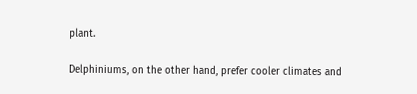plant.

Delphiniums, on the other hand, prefer cooler climates and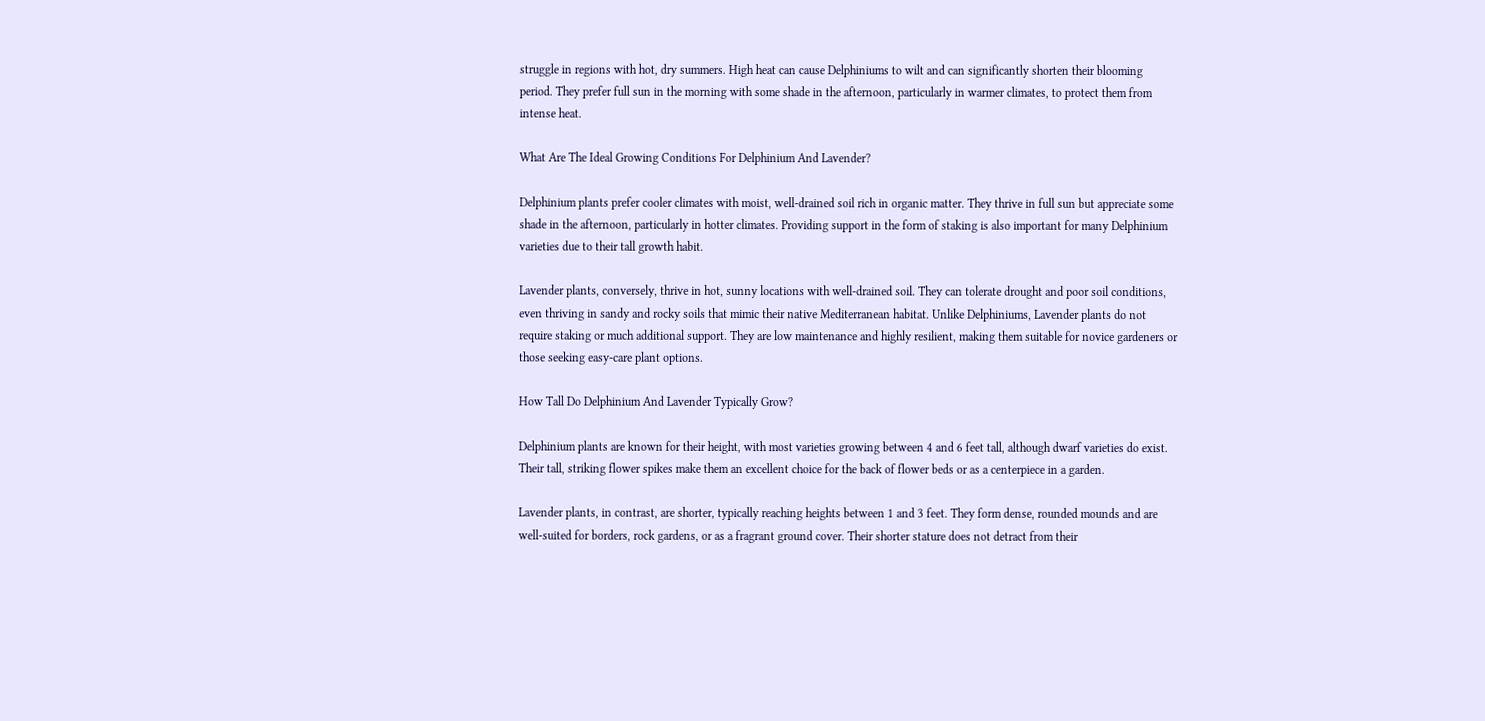struggle in regions with hot, dry summers. High heat can cause Delphiniums to wilt and can significantly shorten their blooming period. They prefer full sun in the morning with some shade in the afternoon, particularly in warmer climates, to protect them from intense heat.

What Are The Ideal Growing Conditions For Delphinium And Lavender?

Delphinium plants prefer cooler climates with moist, well-drained soil rich in organic matter. They thrive in full sun but appreciate some shade in the afternoon, particularly in hotter climates. Providing support in the form of staking is also important for many Delphinium varieties due to their tall growth habit.

Lavender plants, conversely, thrive in hot, sunny locations with well-drained soil. They can tolerate drought and poor soil conditions, even thriving in sandy and rocky soils that mimic their native Mediterranean habitat. Unlike Delphiniums, Lavender plants do not require staking or much additional support. They are low maintenance and highly resilient, making them suitable for novice gardeners or those seeking easy-care plant options.

How Tall Do Delphinium And Lavender Typically Grow?

Delphinium plants are known for their height, with most varieties growing between 4 and 6 feet tall, although dwarf varieties do exist. Their tall, striking flower spikes make them an excellent choice for the back of flower beds or as a centerpiece in a garden.

Lavender plants, in contrast, are shorter, typically reaching heights between 1 and 3 feet. They form dense, rounded mounds and are well-suited for borders, rock gardens, or as a fragrant ground cover. Their shorter stature does not detract from their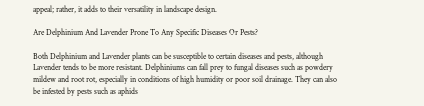appeal; rather, it adds to their versatility in landscape design.

Are Delphinium And Lavender Prone To Any Specific Diseases Or Pests?

Both Delphinium and Lavender plants can be susceptible to certain diseases and pests, although Lavender tends to be more resistant. Delphiniums can fall prey to fungal diseases such as powdery mildew and root rot, especially in conditions of high humidity or poor soil drainage. They can also be infested by pests such as aphids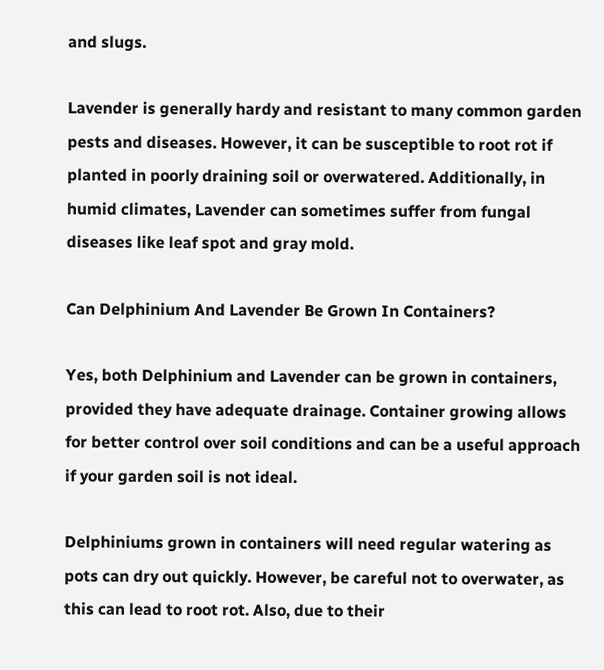and slugs.

Lavender is generally hardy and resistant to many common garden pests and diseases. However, it can be susceptible to root rot if planted in poorly draining soil or overwatered. Additionally, in humid climates, Lavender can sometimes suffer from fungal diseases like leaf spot and gray mold.

Can Delphinium And Lavender Be Grown In Containers?

Yes, both Delphinium and Lavender can be grown in containers, provided they have adequate drainage. Container growing allows for better control over soil conditions and can be a useful approach if your garden soil is not ideal.

Delphiniums grown in containers will need regular watering as pots can dry out quickly. However, be careful not to overwater, as this can lead to root rot. Also, due to their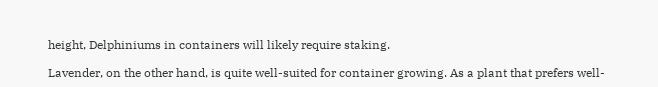height, Delphiniums in containers will likely require staking.

Lavender, on the other hand, is quite well-suited for container growing. As a plant that prefers well-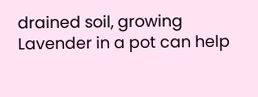drained soil, growing Lavender in a pot can help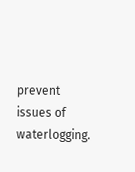prevent issues of waterlogging.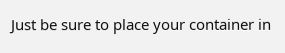Just be sure to place your container in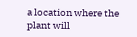a location where the plant will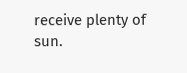receive plenty of sun.